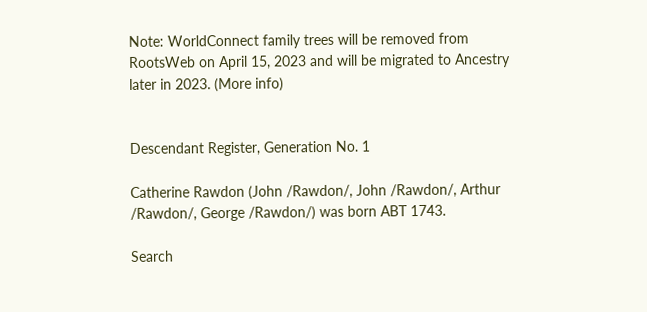Note: WorldConnect family trees will be removed from RootsWeb on April 15, 2023 and will be migrated to Ancestry later in 2023. (More info)


Descendant Register, Generation No. 1

Catherine Rawdon (John /Rawdon/, John /Rawdon/, Arthur /Rawdon/, George /Rawdon/) was born ABT 1743.

Search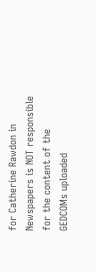for Catherine Rawdon in Newspapers is NOT responsible for the content of the GEDCOMs uploaded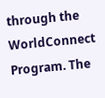through the WorldConnect Program. The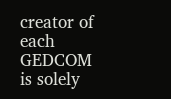creator of each GEDCOM is solely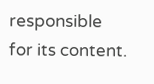responsible for its content.